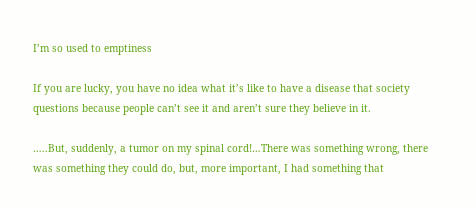I’m so used to emptiness

If you are lucky, you have no idea what it’s like to have a disease that society questions because people can’t see it and aren’t sure they believe in it.

…..But, suddenly, a tumor on my spinal cord!…There was something wrong, there was something they could do, but, more important, I had something that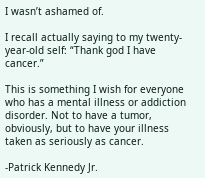I wasn’t ashamed of.

I recall actually saying to my twenty-year-old self: “Thank god I have cancer.”

This is something I wish for everyone who has a mental illness or addiction disorder. Not to have a tumor, obviously, but to have your illness taken as seriously as cancer.

-Patrick Kennedy Jr.